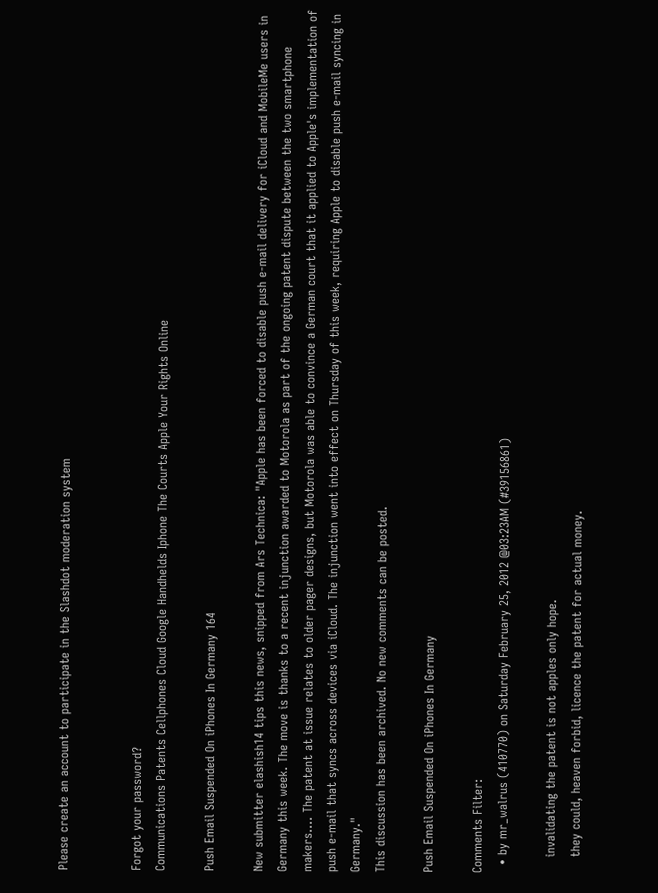Please create an account to participate in the Slashdot moderation system


Forgot your password?
Communications Patents Cellphones Cloud Google Handhelds Iphone The Courts Apple Your Rights Online

Push Email Suspended On iPhones In Germany 164

New submitter elashish14 tips this news, snipped from Ars Technica: "Apple has been forced to disable push e-mail delivery for iCloud and MobileMe users in Germany this week. The move is thanks to a recent injunction awarded to Motorola as part of the ongoing patent dispute between the two smartphone makers.... The patent at issue relates to older pager designs, but Motorola was able to convince a German court that it applied to Apple's implementation of push e-mail that syncs across devices via iCloud. The injunction went into effect on Thursday of this week, requiring Apple to disable push e-mail syncing in Germany."
This discussion has been archived. No new comments can be posted.

Push Email Suspended On iPhones In Germany

Comments Filter:
  • by mr_walrus (410770) on Saturday February 25, 2012 @03:23AM (#39156861)

    invalidating the patent is not apples only hope.
    they could, heaven forbid, licence the patent for actual money.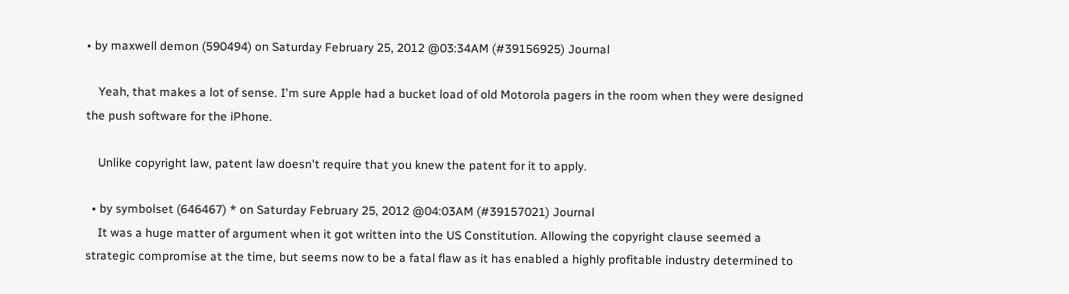• by maxwell demon (590494) on Saturday February 25, 2012 @03:34AM (#39156925) Journal

    Yeah, that makes a lot of sense. I'm sure Apple had a bucket load of old Motorola pagers in the room when they were designed the push software for the iPhone.

    Unlike copyright law, patent law doesn't require that you knew the patent for it to apply.

  • by symbolset (646467) * on Saturday February 25, 2012 @04:03AM (#39157021) Journal
    It was a huge matter of argument when it got written into the US Constitution. Allowing the copyright clause seemed a strategic compromise at the time, but seems now to be a fatal flaw as it has enabled a highly profitable industry determined to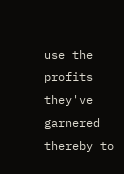use the profits they've garnered thereby to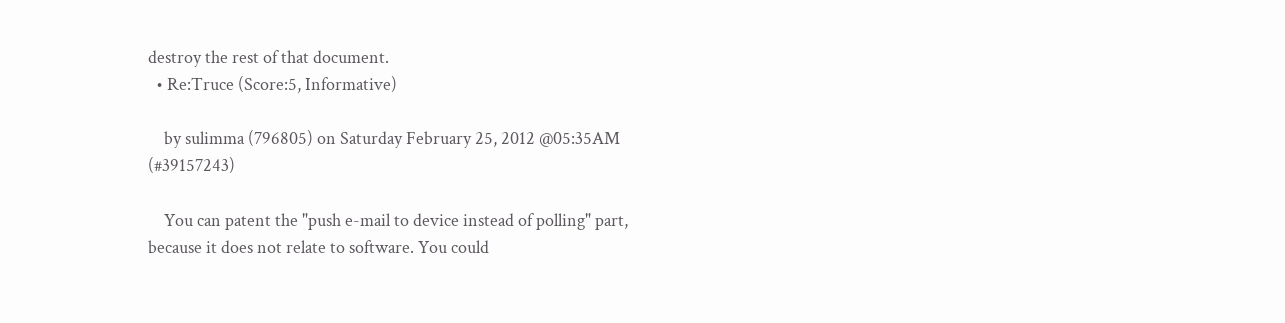destroy the rest of that document.
  • Re:Truce (Score:5, Informative)

    by sulimma (796805) on Saturday February 25, 2012 @05:35AM (#39157243)

    You can patent the "push e-mail to device instead of polling" part, because it does not relate to software. You could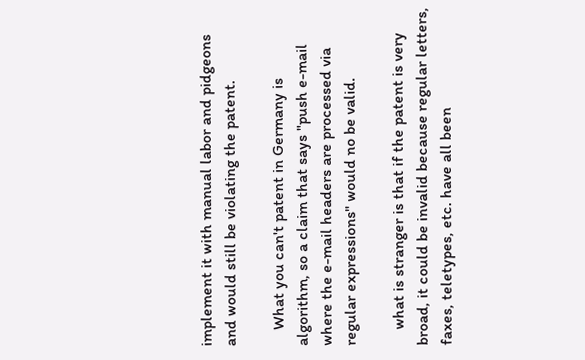implement it with manual labor and pidgeons and would still be violating the patent.

    What you can't patent in Germany is algorithm, so a claim that says "push e-mail where the e-mail headers are processed via regular expressions" would no be valid.

    what is stranger is that if the patent is very broad, it could be invalid because regular letters, faxes, teletypes, etc. have all been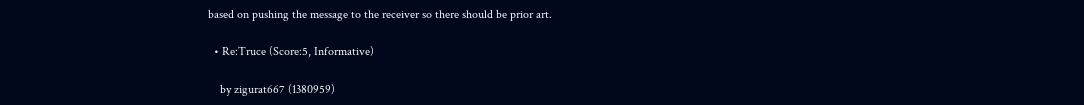based on pushing the message to the receiver so there should be prior art.

  • Re:Truce (Score:5, Informative)

    by zigurat667 (1380959)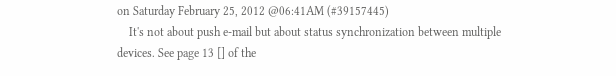on Saturday February 25, 2012 @06:41AM (#39157445)
    It's not about push e-mail but about status synchronization between multiple devices. See page 13 [] of the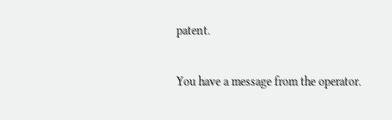patent.

You have a message from the operator.